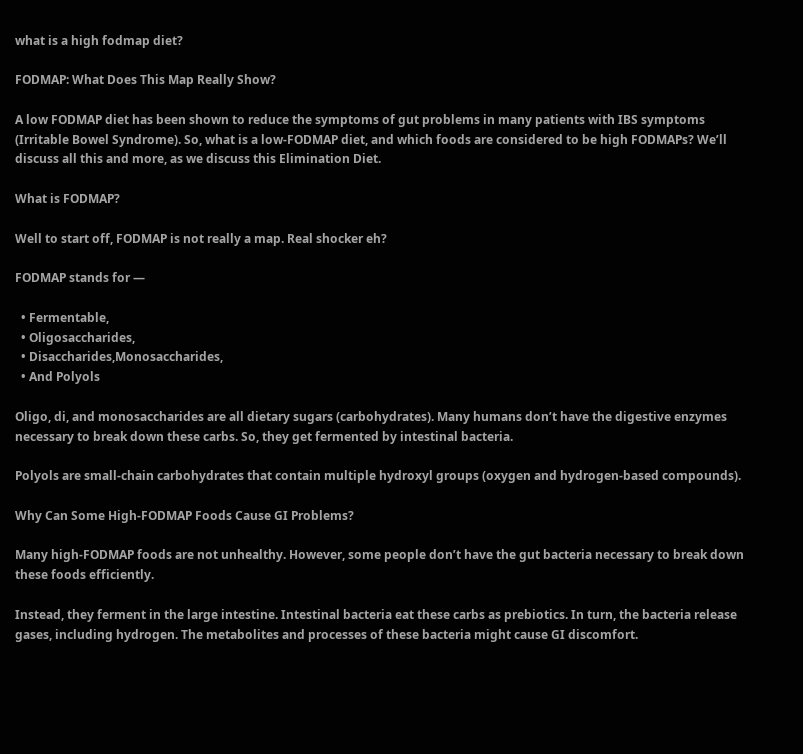what is a high fodmap diet?

FODMAP: What Does This Map Really Show?

A low FODMAP diet has been shown to reduce the symptoms of gut problems in many patients with IBS symptoms (Irritable Bowel Syndrome). So, what is a low-FODMAP diet, and which foods are considered to be high FODMAPs? We’ll discuss all this and more, as we discuss this Elimination Diet.

What is FODMAP?

Well to start off, FODMAP is not really a map. Real shocker eh?

FODMAP stands for —

  • Fermentable,
  • Oligosaccharides,
  • Disaccharides,Monosaccharides,
  • And Polyols

Oligo, di, and monosaccharides are all dietary sugars (carbohydrates). Many humans don’t have the digestive enzymes necessary to break down these carbs. So, they get fermented by intestinal bacteria.

Polyols are small-chain carbohydrates that contain multiple hydroxyl groups (oxygen and hydrogen-based compounds).

Why Can Some High-FODMAP Foods Cause GI Problems?

Many high-FODMAP foods are not unhealthy. However, some people don’t have the gut bacteria necessary to break down these foods efficiently.

Instead, they ferment in the large intestine. Intestinal bacteria eat these carbs as prebiotics. In turn, the bacteria release gases, including hydrogen. The metabolites and processes of these bacteria might cause GI discomfort.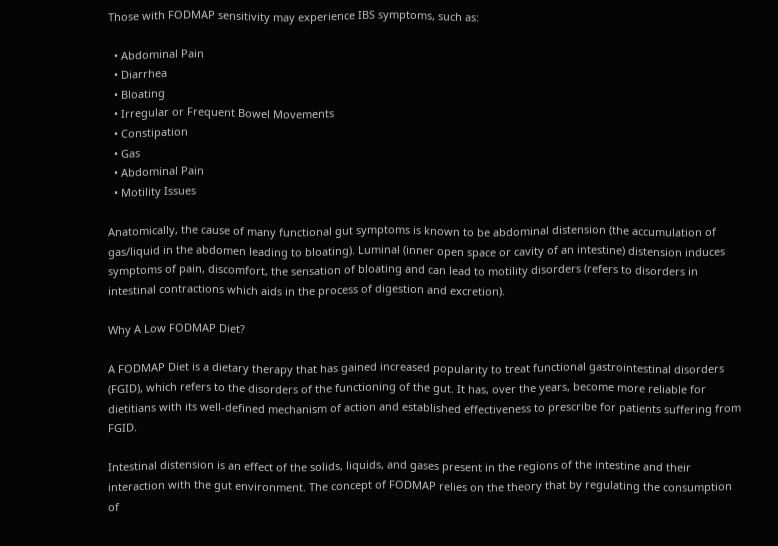Those with FODMAP sensitivity may experience IBS symptoms, such as:

  • Abdominal Pain
  • Diarrhea
  • Bloating
  • Irregular or Frequent Bowel Movements
  • Constipation
  • Gas
  • Abdominal Pain
  • Motility Issues

Anatomically, the cause of many functional gut symptoms is known to be abdominal distension (the accumulation of gas/liquid in the abdomen leading to bloating). Luminal (inner open space or cavity of an intestine) distension induces symptoms of pain, discomfort, the sensation of bloating and can lead to motility disorders (refers to disorders in intestinal contractions which aids in the process of digestion and excretion).

Why A Low FODMAP Diet?

A FODMAP Diet is a dietary therapy that has gained increased popularity to treat functional gastrointestinal disorders (FGID), which refers to the disorders of the functioning of the gut. It has, over the years, become more reliable for dietitians with its well-defined mechanism of action and established effectiveness to prescribe for patients suffering from FGID.

Intestinal distension is an effect of the solids, liquids, and gases present in the regions of the intestine and their interaction with the gut environment. The concept of FODMAP relies on the theory that by regulating the consumption of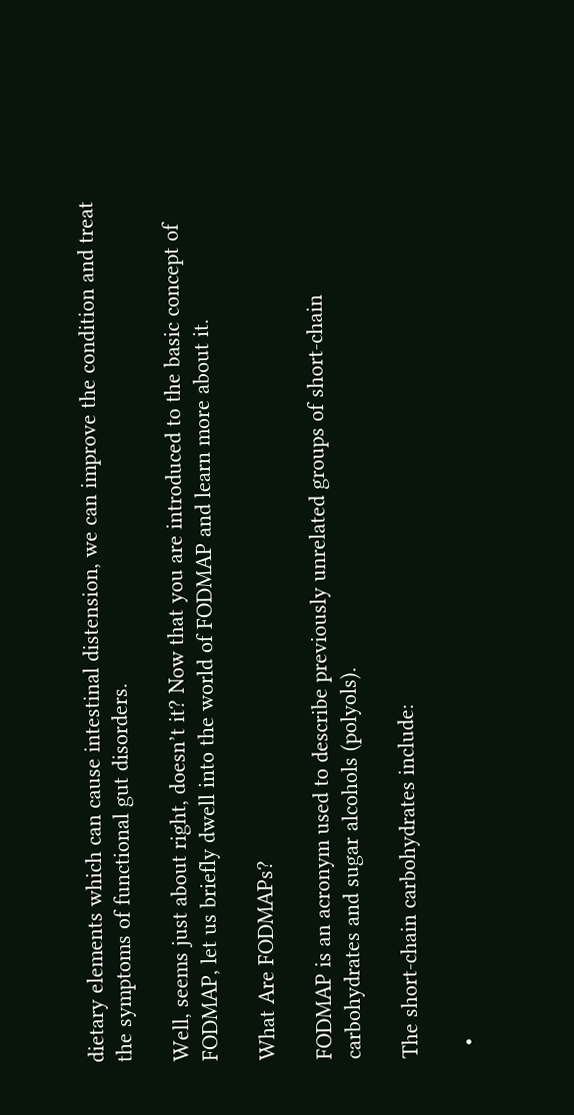dietary elements which can cause intestinal distension, we can improve the condition and treat the symptoms of functional gut disorders.

Well, seems just about right, doesn’t it? Now that you are introduced to the basic concept of FODMAP, let us briefly dwell into the world of FODMAP and learn more about it.

What Are FODMAPs?

FODMAP is an acronym used to describe previously unrelated groups of short-chain carbohydrates and sugar alcohols (polyols).

The short-chain carbohydrates include:

  •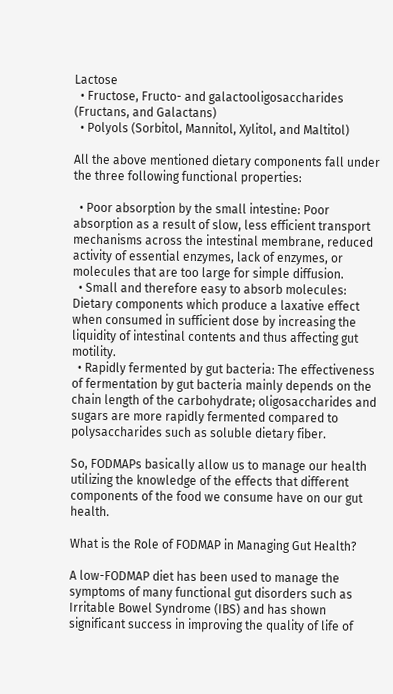Lactose
  • Fructose, Fructo- and galactooligosaccharides (Fructans, and Galactans)
  • Polyols (Sorbitol, Mannitol, Xylitol, and Maltitol)

All the above mentioned dietary components fall under the three following functional properties:

  • Poor absorption by the small intestine: Poor absorption as a result of slow, less efficient transport mechanisms across the intestinal membrane, reduced activity of essential enzymes, lack of enzymes, or molecules that are too large for simple diffusion.
  • Small and therefore easy to absorb molecules: Dietary components which produce a laxative effect when consumed in sufficient dose by increasing the liquidity of intestinal contents and thus affecting gut motility.
  • Rapidly fermented by gut bacteria: The effectiveness of fermentation by gut bacteria mainly depends on the chain length of the carbohydrate; oligosaccharides and sugars are more rapidly fermented compared to polysaccharides such as soluble dietary fiber.

So, FODMAPs basically allow us to manage our health utilizing the knowledge of the effects that different components of the food we consume have on our gut health.

What is the Role of FODMAP in Managing Gut Health?

A low-FODMAP diet has been used to manage the symptoms of many functional gut disorders such as Irritable Bowel Syndrome (IBS) and has shown significant success in improving the quality of life of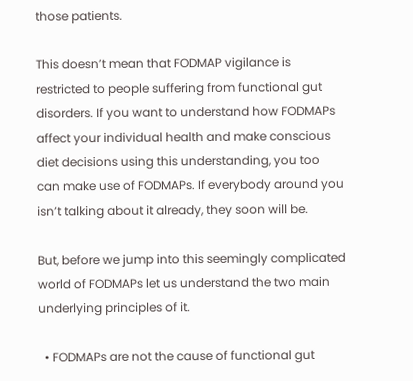those patients.

This doesn’t mean that FODMAP vigilance is restricted to people suffering from functional gut disorders. If you want to understand how FODMAPs affect your individual health and make conscious diet decisions using this understanding, you too can make use of FODMAPs. If everybody around you isn’t talking about it already, they soon will be.

But, before we jump into this seemingly complicated world of FODMAPs let us understand the two main underlying principles of it.

  • FODMAPs are not the cause of functional gut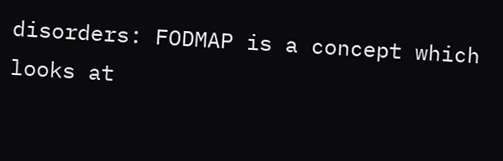disorders: FODMAP is a concept which looks at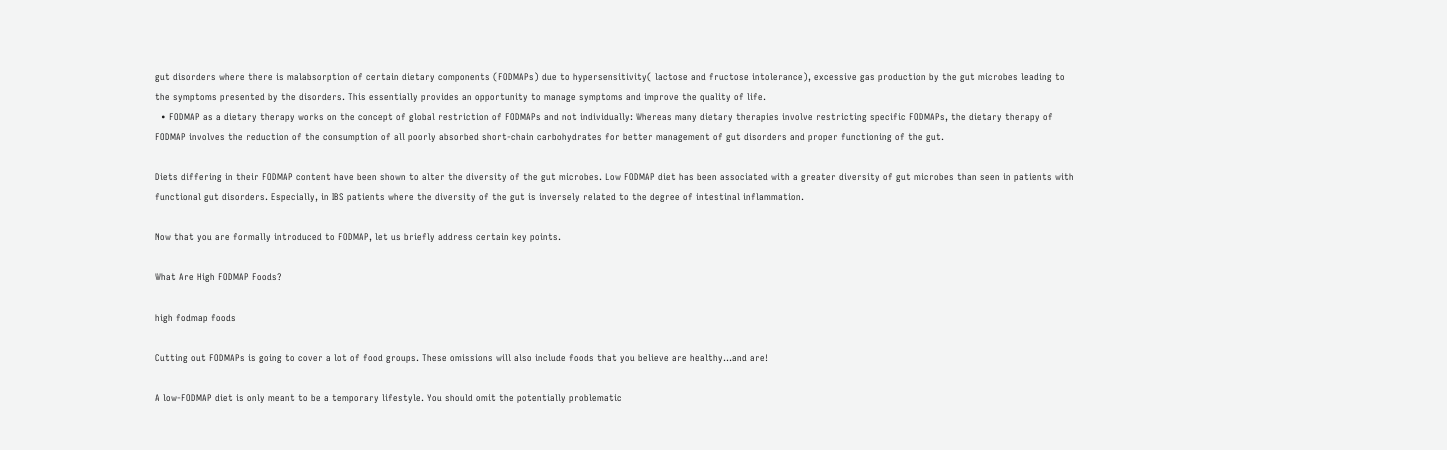gut disorders where there is malabsorption of certain dietary components (FODMAPs) due to hypersensitivity( lactose and fructose intolerance), excessive gas production by the gut microbes leading to the symptoms presented by the disorders. This essentially provides an opportunity to manage symptoms and improve the quality of life.
  • FODMAP as a dietary therapy works on the concept of global restriction of FODMAPs and not individually: Whereas many dietary therapies involve restricting specific FODMAPs, the dietary therapy of FODMAP involves the reduction of the consumption of all poorly absorbed short-chain carbohydrates for better management of gut disorders and proper functioning of the gut.

Diets differing in their FODMAP content have been shown to alter the diversity of the gut microbes. Low FODMAP diet has been associated with a greater diversity of gut microbes than seen in patients with functional gut disorders. Especially, in IBS patients where the diversity of the gut is inversely related to the degree of intestinal inflammation.

Now that you are formally introduced to FODMAP, let us briefly address certain key points.

What Are High FODMAP Foods?

high fodmap foods

Cutting out FODMAPs is going to cover a lot of food groups. These omissions will also include foods that you believe are healthy…and are!

A low-FODMAP diet is only meant to be a temporary lifestyle. You should omit the potentially problematic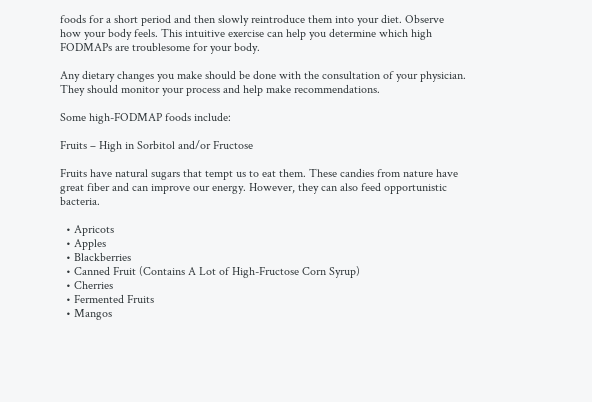foods for a short period and then slowly reintroduce them into your diet. Observe how your body feels. This intuitive exercise can help you determine which high FODMAPs are troublesome for your body.

Any dietary changes you make should be done with the consultation of your physician. They should monitor your process and help make recommendations.

Some high-FODMAP foods include:

Fruits – High in Sorbitol and/or Fructose

Fruits have natural sugars that tempt us to eat them. These candies from nature have great fiber and can improve our energy. However, they can also feed opportunistic bacteria.

  • Apricots
  • Apples
  • Blackberries
  • Canned Fruit (Contains A Lot of High-Fructose Corn Syrup)
  • Cherries
  • Fermented Fruits
  • Mangos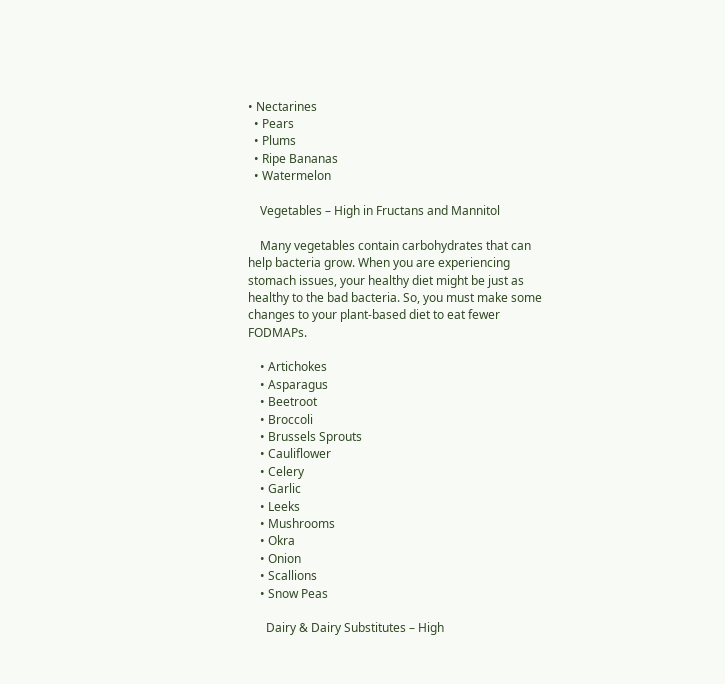• Nectarines
  • Pears
  • Plums
  • Ripe Bananas
  • Watermelon

    Vegetables – High in Fructans and Mannitol

    Many vegetables contain carbohydrates that can help bacteria grow. When you are experiencing stomach issues, your healthy diet might be just as healthy to the bad bacteria. So, you must make some changes to your plant-based diet to eat fewer FODMAPs.

    • Artichokes
    • Asparagus
    • Beetroot
    • Broccoli
    • Brussels Sprouts
    • Cauliflower
    • Celery
    • Garlic
    • Leeks
    • Mushrooms
    • Okra
    • Onion
    • Scallions
    • Snow Peas

      Dairy & Dairy Substitutes – High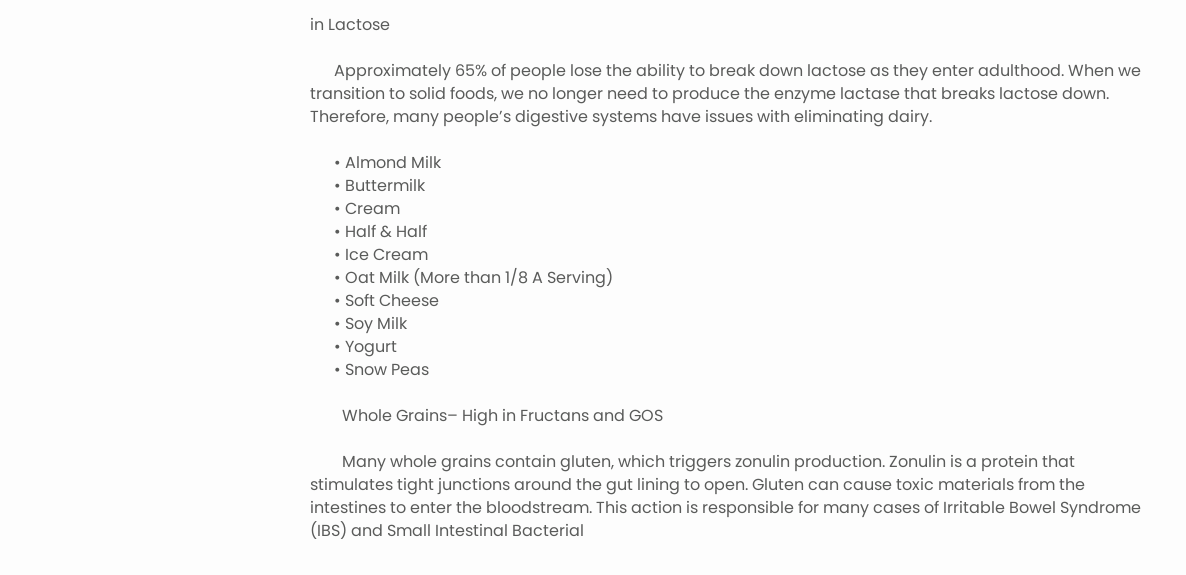in Lactose

      Approximately 65% of people lose the ability to break down lactose as they enter adulthood. When we transition to solid foods, we no longer need to produce the enzyme lactase that breaks lactose down. Therefore, many people’s digestive systems have issues with eliminating dairy.

      • Almond Milk
      • Buttermilk
      • Cream
      • Half & Half
      • Ice Cream
      • Oat Milk (More than 1/8 A Serving)
      • Soft Cheese
      • Soy Milk
      • Yogurt
      • Snow Peas

        Whole Grains– High in Fructans and GOS

        Many whole grains contain gluten, which triggers zonulin production. Zonulin is a protein that stimulates tight junctions around the gut lining to open. Gluten can cause toxic materials from the intestines to enter the bloodstream. This action is responsible for many cases of Irritable Bowel Syndrome (IBS) and Small Intestinal Bacterial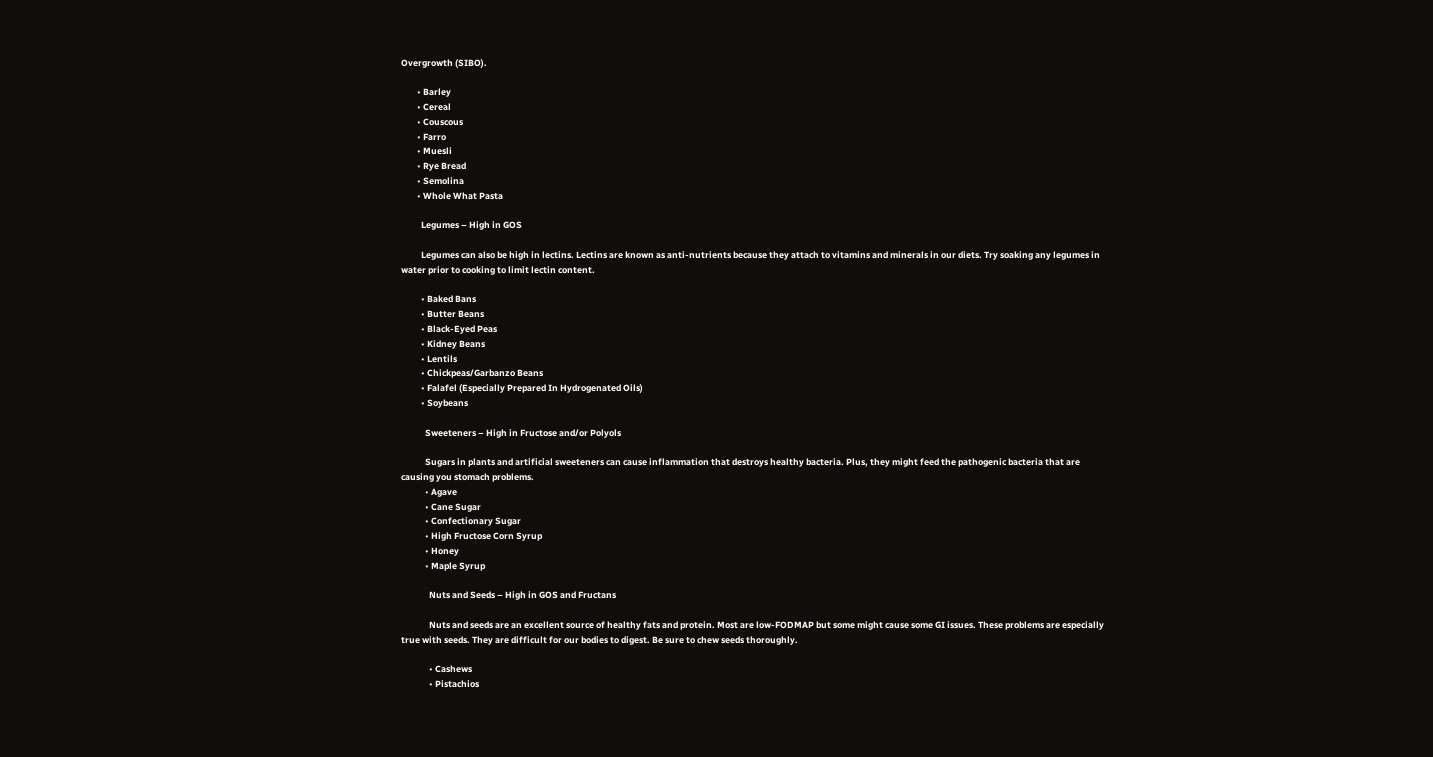Overgrowth (SIBO).

        • Barley
        • Cereal
        • Couscous
        • Farro
        • Muesli
        • Rye Bread
        • Semolina
        • Whole What Pasta

          Legumes – High in GOS

          Legumes can also be high in lectins. Lectins are known as anti-nutrients because they attach to vitamins and minerals in our diets. Try soaking any legumes in water prior to cooking to limit lectin content.

          • Baked Bans
          • Butter Beans
          • Black-Eyed Peas
          • Kidney Beans
          • Lentils
          • Chickpeas/Garbanzo Beans
          • Falafel (Especially Prepared In Hydrogenated Oils)
          • Soybeans

            Sweeteners – High in Fructose and/or Polyols

            Sugars in plants and artificial sweeteners can cause inflammation that destroys healthy bacteria. Plus, they might feed the pathogenic bacteria that are causing you stomach problems.
            • Agave
            • Cane Sugar
            • Confectionary Sugar
            • High Fructose Corn Syrup
            • Honey
            • Maple Syrup

              Nuts and Seeds – High in GOS and Fructans

              Nuts and seeds are an excellent source of healthy fats and protein. Most are low-FODMAP but some might cause some GI issues. These problems are especially true with seeds. They are difficult for our bodies to digest. Be sure to chew seeds thoroughly.

              • Cashews
              • Pistachios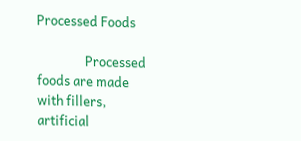Processed Foods

                Processed foods are made with fillers, artificial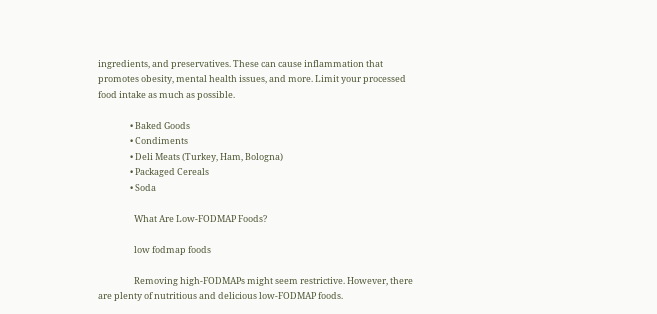ingredients, and preservatives. These can cause inflammation that promotes obesity, mental health issues, and more. Limit your processed food intake as much as possible.

                • Baked Goods
                • Condiments
                • Deli Meats (Turkey, Ham, Bologna)
                • Packaged Cereals
                • Soda

                  What Are Low-FODMAP Foods?

                  low fodmap foods

                  Removing high-FODMAPs might seem restrictive. However, there are plenty of nutritious and delicious low-FODMAP foods.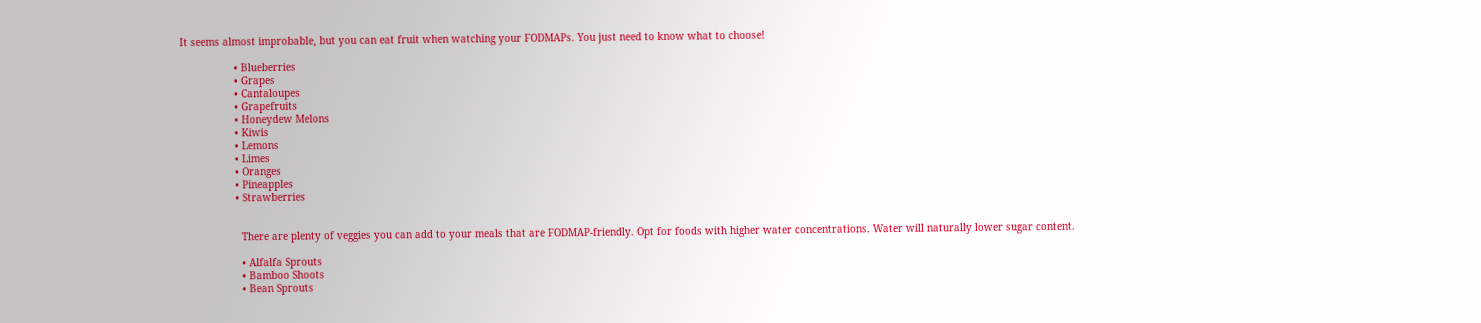It seems almost improbable, but you can eat fruit when watching your FODMAPs. You just need to know what to choose!

                  • Blueberries
                  • Grapes
                  • Cantaloupes
                  • Grapefruits
                  • Honeydew Melons
                  • Kiwis
                  • Lemons
                  • Limes
                  • Oranges
                  • Pineapples
                  • Strawberries


                    There are plenty of veggies you can add to your meals that are FODMAP-friendly. Opt for foods with higher water concentrations. Water will naturally lower sugar content.

                    • Alfalfa Sprouts
                    • Bamboo Shoots
                    • Bean Sprouts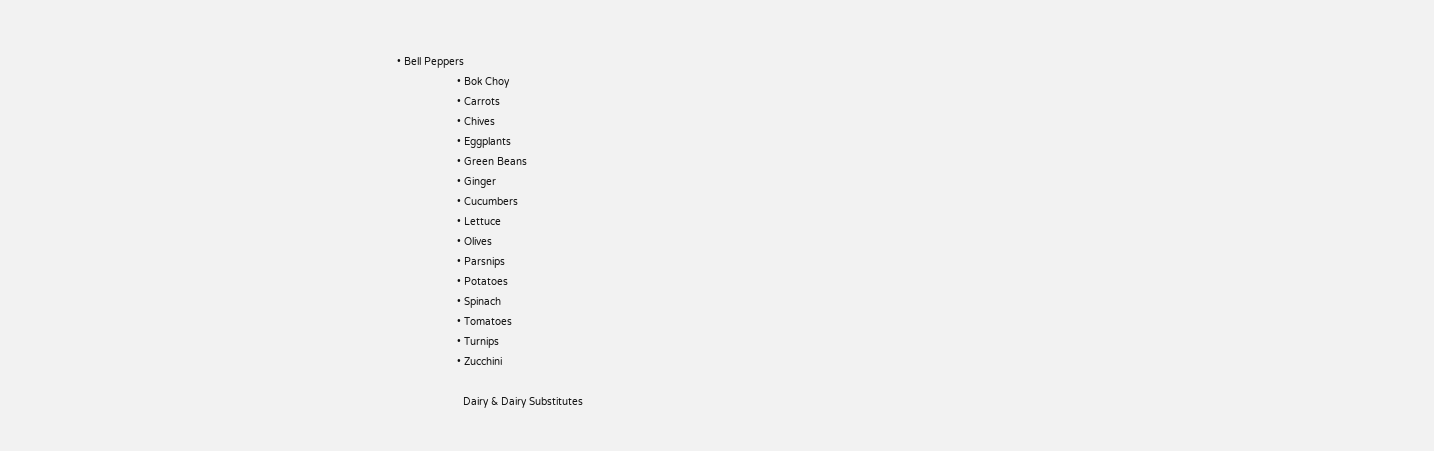• Bell Peppers
                    • Bok Choy
                    • Carrots
                    • Chives
                    • Eggplants
                    • Green Beans
                    • Ginger
                    • Cucumbers
                    • Lettuce
                    • Olives
                    • Parsnips
                    • Potatoes
                    • Spinach
                    • Tomatoes
                    • Turnips
                    • Zucchini

                      Dairy & Dairy Substitutes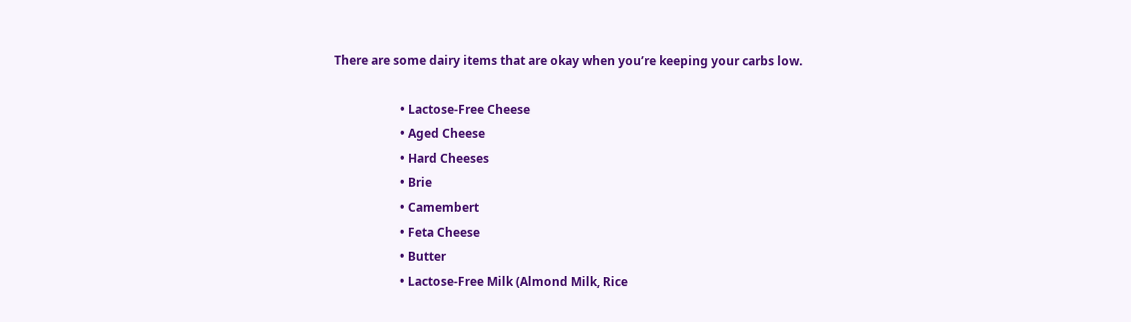There are some dairy items that are okay when you’re keeping your carbs low.

                      • Lactose-Free Cheese
                      • Aged Cheese
                      • Hard Cheeses
                      • Brie
                      • Camembert
                      • Feta Cheese
                      • Butter
                      • Lactose-Free Milk (Almond Milk, Rice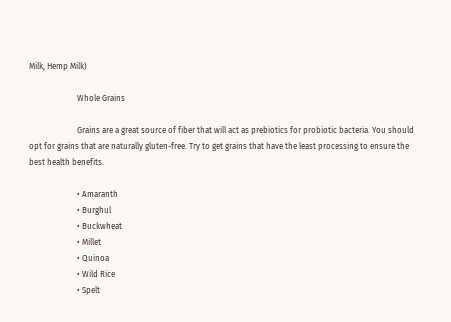Milk, Hemp Milk)

                        Whole Grains

                        Grains are a great source of fiber that will act as prebiotics for probiotic bacteria. You should opt for grains that are naturally gluten-free. Try to get grains that have the least processing to ensure the best health benefits.

                        • Amaranth
                        • Burghul
                        • Buckwheat
                        • Millet
                        • Quinoa
                        • Wild Rice
                        • Spelt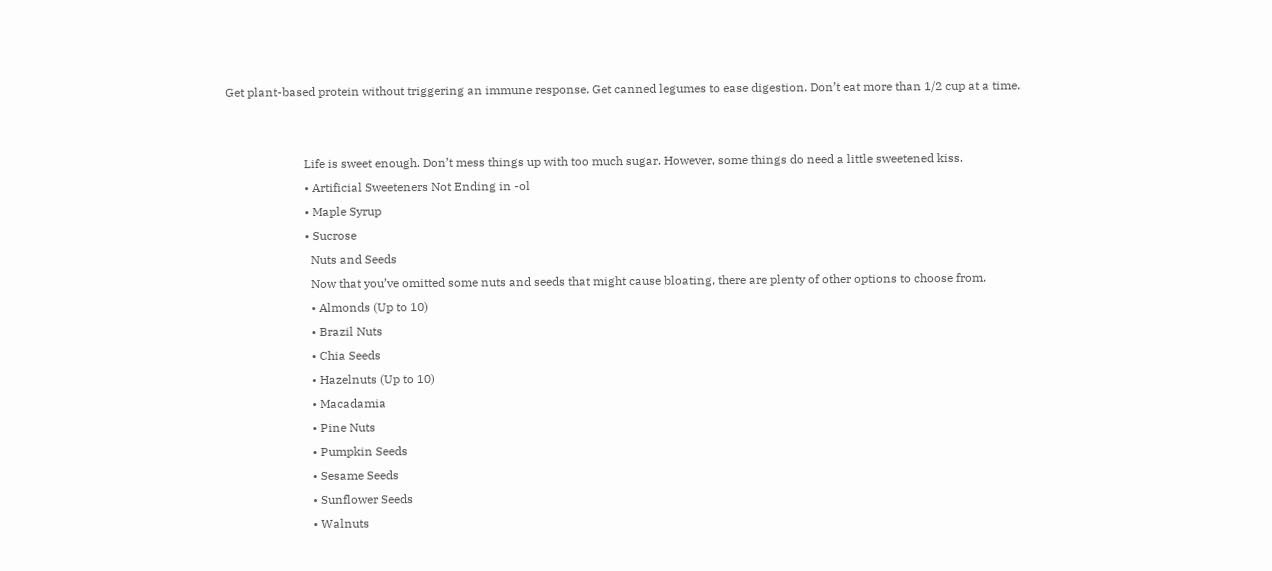Get plant-based protein without triggering an immune response. Get canned legumes to ease digestion. Don’t eat more than 1/2 cup at a time.


                          Life is sweet enough. Don’t mess things up with too much sugar. However, some things do need a little sweetened kiss.
                          • Artificial Sweeteners Not Ending in -ol
                          • Maple Syrup
                          • Sucrose
                            Nuts and Seeds
                            Now that you’ve omitted some nuts and seeds that might cause bloating, there are plenty of other options to choose from.
                            • Almonds (Up to 10)
                            • Brazil Nuts
                            • Chia Seeds
                            • Hazelnuts (Up to 10)
                            • Macadamia
                            • Pine Nuts
                            • Pumpkin Seeds
                            • Sesame Seeds
                            • Sunflower Seeds
                            • Walnuts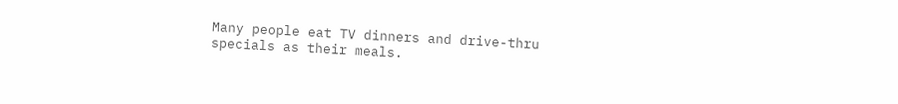Many people eat TV dinners and drive-thru specials as their meals.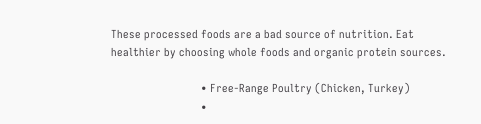These processed foods are a bad source of nutrition. Eat healthier by choosing whole foods and organic protein sources.

                              • Free-Range Poultry (Chicken, Turkey)
                              •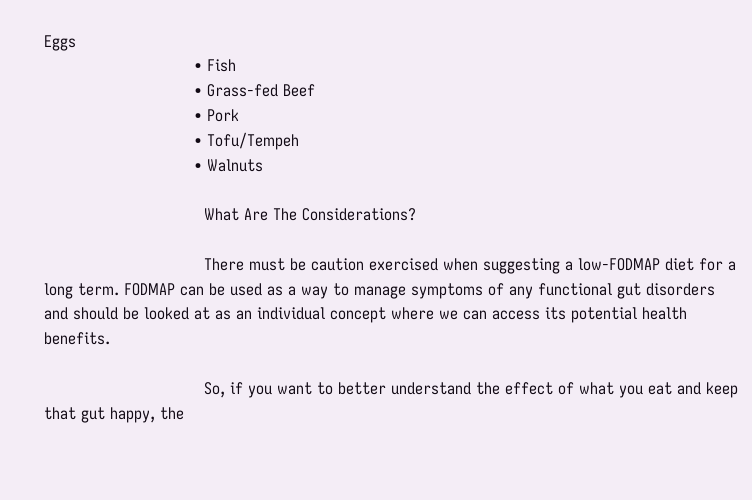Eggs
                              • Fish
                              • Grass-fed Beef
                              • Pork
                              • Tofu/Tempeh
                              • Walnuts

                                What Are The Considerations?

                                There must be caution exercised when suggesting a low-FODMAP diet for a long term. FODMAP can be used as a way to manage symptoms of any functional gut disorders and should be looked at as an individual concept where we can access its potential health benefits.

                                So, if you want to better understand the effect of what you eat and keep that gut happy, the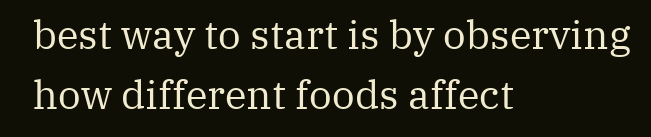best way to start is by observing how different foods affect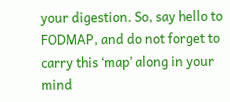your digestion. So, say hello to FODMAP, and do not forget to carry this ‘map’ along in your mind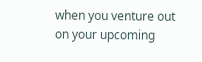when you venture out on your upcoming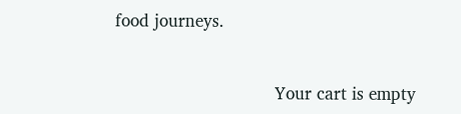food journeys.


                                Your cart is empty